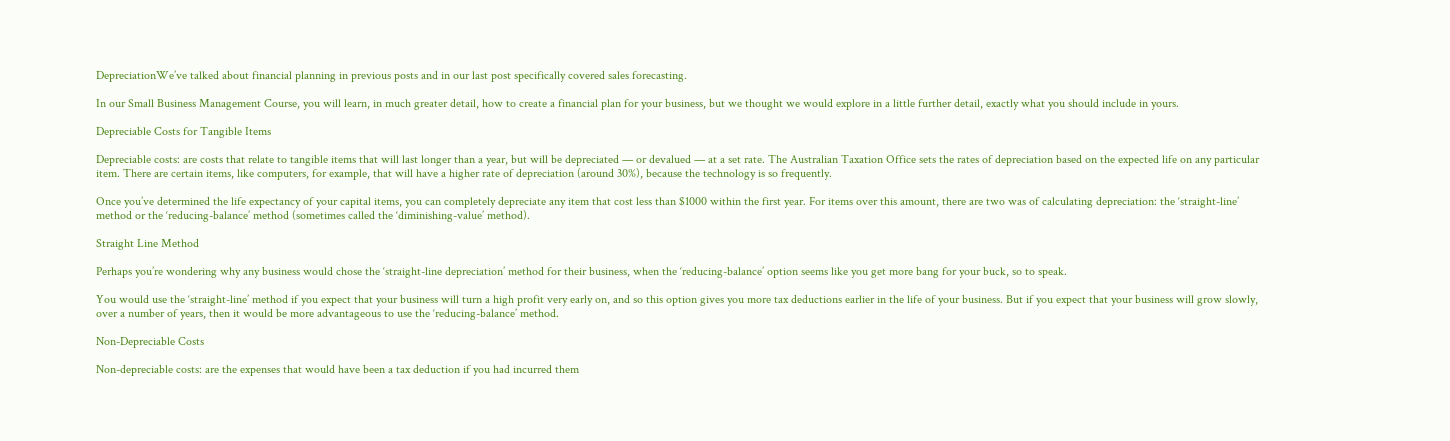DepreciationWe’ve talked about financial planning in previous posts and in our last post specifically covered sales forecasting.

In our Small Business Management Course, you will learn, in much greater detail, how to create a financial plan for your business, but we thought we would explore in a little further detail, exactly what you should include in yours.

Depreciable Costs for Tangible Items

Depreciable costs: are costs that relate to tangible items that will last longer than a year, but will be depreciated — or devalued — at a set rate. The Australian Taxation Office sets the rates of depreciation based on the expected life on any particular item. There are certain items, like computers, for example, that will have a higher rate of depreciation (around 30%), because the technology is so frequently.

Once you’ve determined the life expectancy of your capital items, you can completely depreciate any item that cost less than $1000 within the first year. For items over this amount, there are two was of calculating depreciation: the ‘straight-line’ method or the ‘reducing-balance’ method (sometimes called the ‘diminishing-value’ method).

Straight Line Method

Perhaps you’re wondering why any business would chose the ‘straight-line depreciation’ method for their business, when the ‘reducing-balance’ option seems like you get more bang for your buck, so to speak.

You would use the ‘straight-line’ method if you expect that your business will turn a high profit very early on, and so this option gives you more tax deductions earlier in the life of your business. But if you expect that your business will grow slowly, over a number of years, then it would be more advantageous to use the ‘reducing-balance’ method.

Non-Depreciable Costs

Non-depreciable costs: are the expenses that would have been a tax deduction if you had incurred them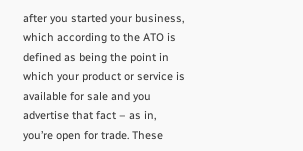after you started your business, which according to the ATO is defined as being the point in which your product or service is available for sale and you advertise that fact – as in, you’re open for trade. These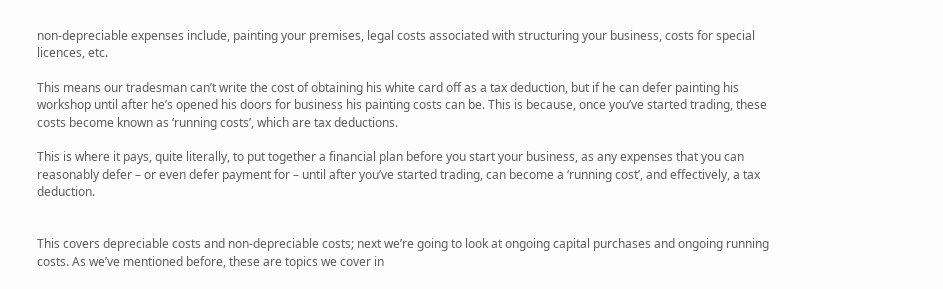non-depreciable expenses include, painting your premises, legal costs associated with structuring your business, costs for special licences, etc.

This means our tradesman can’t write the cost of obtaining his white card off as a tax deduction, but if he can defer painting his workshop until after he’s opened his doors for business his painting costs can be. This is because, once you’ve started trading, these costs become known as ‘running costs’, which are tax deductions.

This is where it pays, quite literally, to put together a financial plan before you start your business, as any expenses that you can reasonably defer – or even defer payment for – until after you’ve started trading, can become a ‘running cost’, and effectively, a tax deduction.


This covers depreciable costs and non-depreciable costs; next we’re going to look at ongoing capital purchases and ongoing running costs. As we’ve mentioned before, these are topics we cover in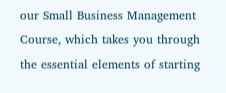our Small Business Management Course, which takes you through the essential elements of starting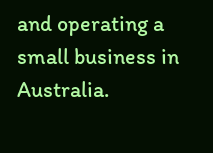and operating a small business in Australia.